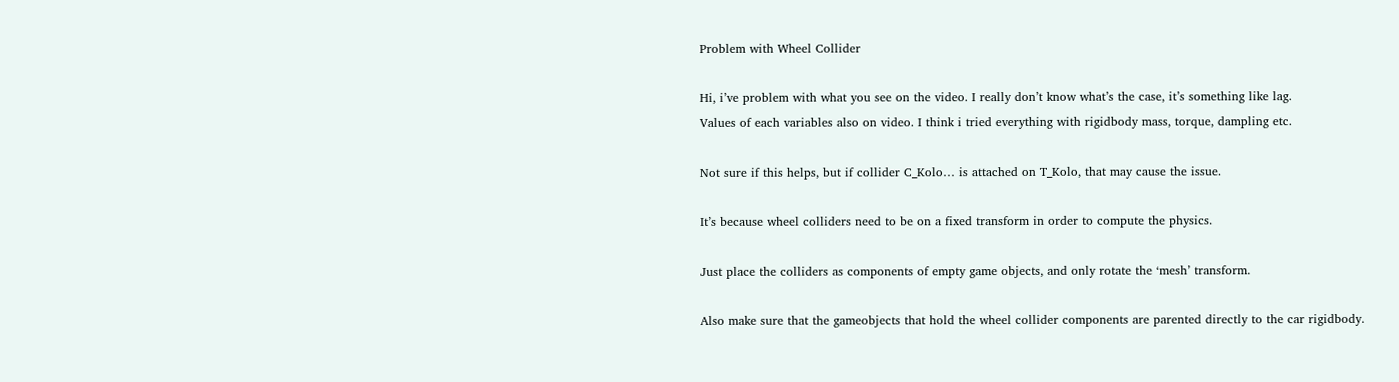Problem with Wheel Collider

Hi, i’ve problem with what you see on the video. I really don’t know what’s the case, it’s something like lag.
Values of each variables also on video. I think i tried everything with rigidbody mass, torque, dampling etc.

Not sure if this helps, but if collider C_Kolo… is attached on T_Kolo, that may cause the issue.

It’s because wheel colliders need to be on a fixed transform in order to compute the physics.

Just place the colliders as components of empty game objects, and only rotate the ‘mesh’ transform.

Also make sure that the gameobjects that hold the wheel collider components are parented directly to the car rigidbody.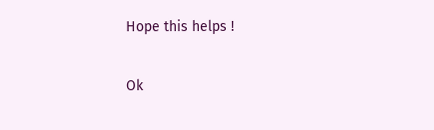Hope this helps !

Ok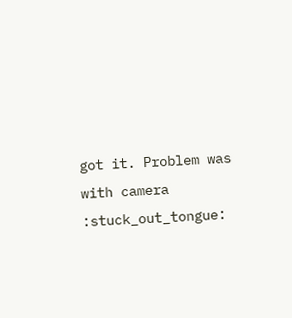got it. Problem was with camera :stuck_out_tongue: